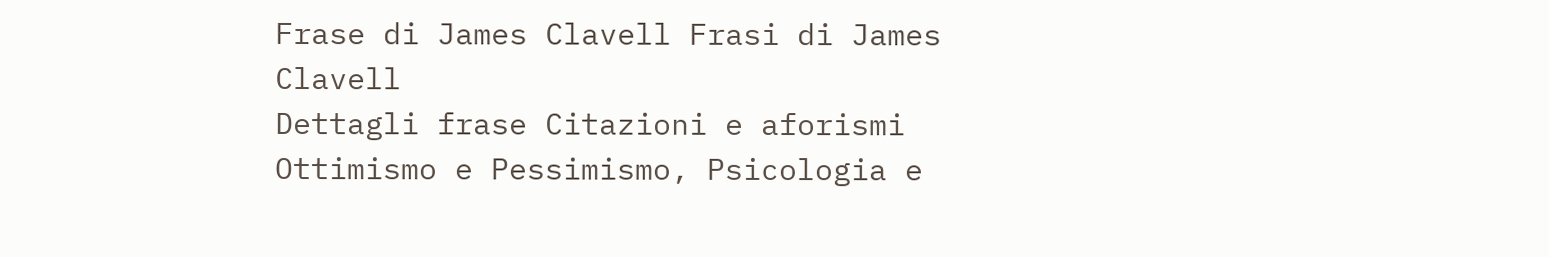Frase di James Clavell Frasi di James Clavell
Dettagli frase Citazioni e aforismi
Ottimismo e Pessimismo, Psicologia e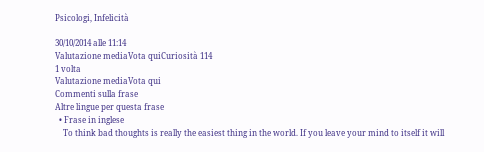Psicologi, Infelicità

30/10/2014 alle 11:14
Valutazione mediaVota quiCuriosità 114
1 volta
Valutazione mediaVota qui
Commenti sulla frase
Altre lingue per questa frase
  • Frase in inglese
    To think bad thoughts is really the easiest thing in the world. If you leave your mind to itself it will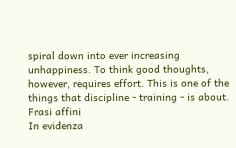spiral down into ever increasing unhappiness. To think good thoughts, however, requires effort. This is one of the things that discipline - training - is about.
Frasi affini
In evidenza